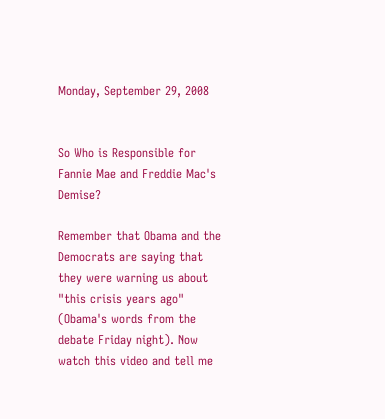Monday, September 29, 2008


So Who is Responsible for Fannie Mae and Freddie Mac's Demise?

Remember that Obama and the Democrats are saying that they were warning us about "this crisis years ago" (Obama's words from the debate Friday night). Now watch this video and tell me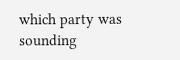which party was sounding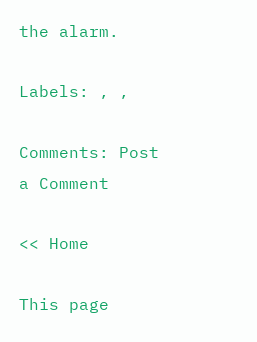the alarm.

Labels: , ,

Comments: Post a Comment

<< Home

This page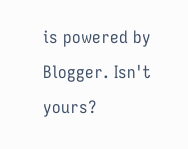is powered by Blogger. Isn't yours?